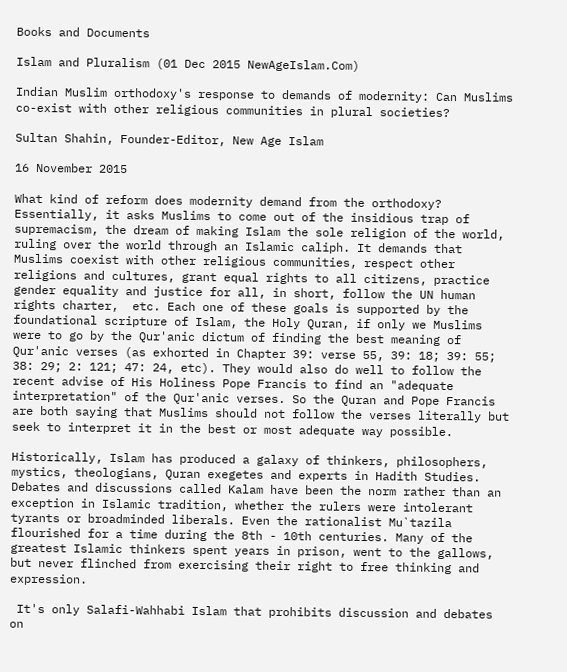Books and Documents

Islam and Pluralism (01 Dec 2015 NewAgeIslam.Com)

Indian Muslim orthodoxy's response to demands of modernity: Can Muslims co-exist with other religious communities in plural societies?

Sultan Shahin, Founder-Editor, New Age Islam

16 November 2015

What kind of reform does modernity demand from the orthodoxy?  Essentially, it asks Muslims to come out of the insidious trap of supremacism, the dream of making Islam the sole religion of the world, ruling over the world through an Islamic caliph. It demands that Muslims coexist with other religious communities, respect other religions and cultures, grant equal rights to all citizens, practice gender equality and justice for all, in short, follow the UN human rights charter,  etc. Each one of these goals is supported by the foundational scripture of Islam, the Holy Quran, if only we Muslims were to go by the Qur'anic dictum of finding the best meaning of Qur'anic verses (as exhorted in Chapter 39: verse 55, 39: 18; 39: 55; 38: 29; 2: 121; 47: 24, etc). They would also do well to follow the recent advise of His Holiness Pope Francis to find an "adequate interpretation" of the Qur'anic verses. So the Quran and Pope Francis are both saying that Muslims should not follow the verses literally but seek to interpret it in the best or most adequate way possible.

Historically, Islam has produced a galaxy of thinkers, philosophers, mystics, theologians, Quran exegetes and experts in Hadith Studies. Debates and discussions called Kalam have been the norm rather than an exception in Islamic tradition, whether the rulers were intolerant tyrants or broadminded liberals. Even the rationalist Mu`tazila flourished for a time during the 8th - 10th centuries. Many of the greatest Islamic thinkers spent years in prison, went to the gallows, but never flinched from exercising their right to free thinking and expression.

 It's only Salafi-Wahhabi Islam that prohibits discussion and debates on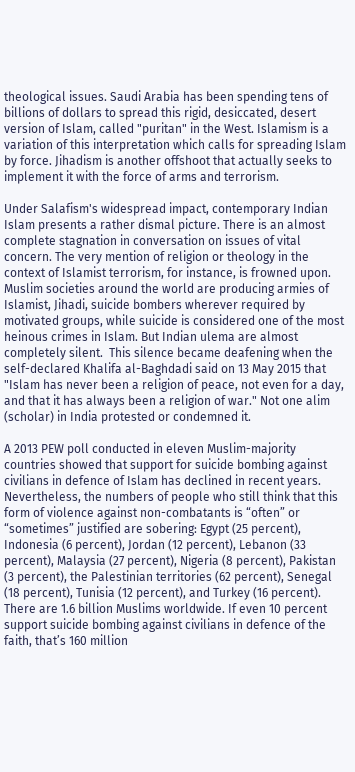theological issues. Saudi Arabia has been spending tens of billions of dollars to spread this rigid, desiccated, desert version of Islam, called "puritan" in the West. Islamism is a variation of this interpretation which calls for spreading Islam by force. Jihadism is another offshoot that actually seeks to implement it with the force of arms and terrorism.

Under Salafism's widespread impact, contemporary Indian Islam presents a rather dismal picture. There is an almost complete stagnation in conversation on issues of vital concern. The very mention of religion or theology in the context of Islamist terrorism, for instance, is frowned upon. Muslim societies around the world are producing armies of Islamist, Jihadi, suicide bombers wherever required by motivated groups, while suicide is considered one of the most heinous crimes in Islam. But Indian ulema are almost completely silent.  This silence became deafening when the self-declared Khalifa al-Baghdadi said on 13 May 2015 that "Islam has never been a religion of peace, not even for a day, and that it has always been a religion of war." Not one alim (scholar) in India protested or condemned it.

A 2013 PEW poll conducted in eleven Muslim-majority countries showed that support for suicide bombing against civilians in defence of Islam has declined in recent years. Nevertheless, the numbers of people who still think that this form of violence against non-combatants is “often” or “sometimes” justified are sobering: Egypt (25 percent), Indonesia (6 percent), Jordan (12 percent), Lebanon (33 percent), Malaysia (27 percent), Nigeria (8 percent), Pakistan (3 percent), the Palestinian territories (62 percent), Senegal (18 percent), Tunisia (12 percent), and Turkey (16 percent). There are 1.6 billion Muslims worldwide. If even 10 percent support suicide bombing against civilians in defence of the faith, that’s 160 million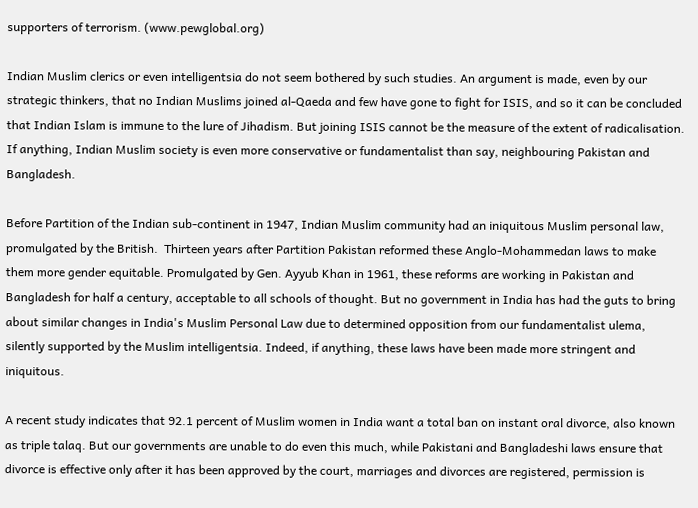supporters of terrorism. (www.pewglobal.org)

Indian Muslim clerics or even intelligentsia do not seem bothered by such studies. An argument is made, even by our strategic thinkers, that no Indian Muslims joined al-Qaeda and few have gone to fight for ISIS, and so it can be concluded that Indian Islam is immune to the lure of Jihadism. But joining ISIS cannot be the measure of the extent of radicalisation. If anything, Indian Muslim society is even more conservative or fundamentalist than say, neighbouring Pakistan and Bangladesh.

Before Partition of the Indian sub-continent in 1947, Indian Muslim community had an iniquitous Muslim personal law, promulgated by the British.  Thirteen years after Partition Pakistan reformed these Anglo-Mohammedan laws to make them more gender equitable. Promulgated by Gen. Ayyub Khan in 1961, these reforms are working in Pakistan and Bangladesh for half a century, acceptable to all schools of thought. But no government in India has had the guts to bring about similar changes in India's Muslim Personal Law due to determined opposition from our fundamentalist ulema, silently supported by the Muslim intelligentsia. Indeed, if anything, these laws have been made more stringent and iniquitous.

A recent study indicates that 92.1 percent of Muslim women in India want a total ban on instant oral divorce, also known as triple talaq. But our governments are unable to do even this much, while Pakistani and Bangladeshi laws ensure that divorce is effective only after it has been approved by the court, marriages and divorces are registered, permission is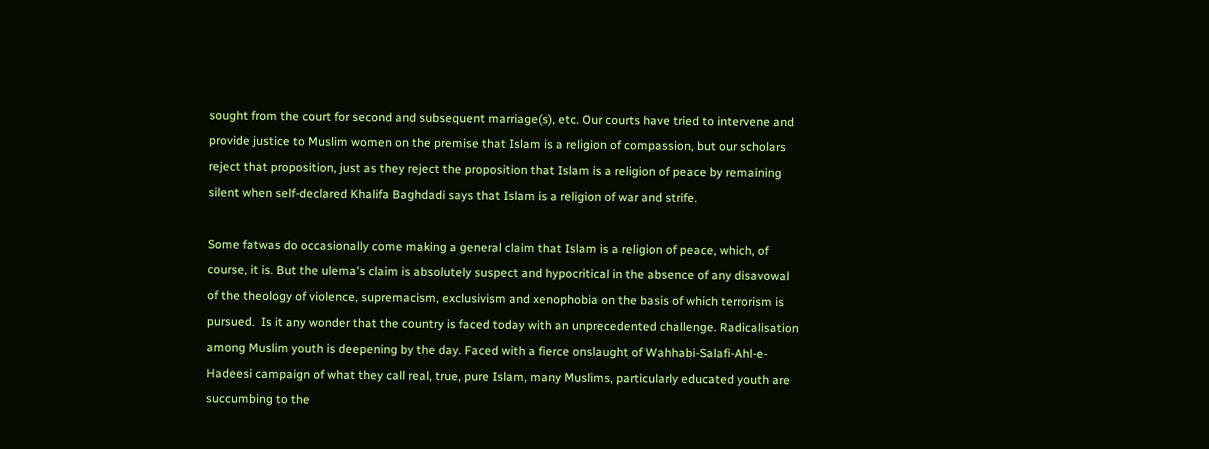sought from the court for second and subsequent marriage(s), etc. Our courts have tried to intervene and provide justice to Muslim women on the premise that Islam is a religion of compassion, but our scholars reject that proposition, just as they reject the proposition that Islam is a religion of peace by remaining silent when self-declared Khalifa Baghdadi says that Islam is a religion of war and strife.

Some fatwas do occasionally come making a general claim that Islam is a religion of peace, which, of course, it is. But the ulema's claim is absolutely suspect and hypocritical in the absence of any disavowal of the theology of violence, supremacism, exclusivism and xenophobia on the basis of which terrorism is pursued.  Is it any wonder that the country is faced today with an unprecedented challenge. Radicalisation among Muslim youth is deepening by the day. Faced with a fierce onslaught of Wahhabi-Salafi-Ahl-e-Hadeesi campaign of what they call real, true, pure Islam, many Muslims, particularly educated youth are succumbing to the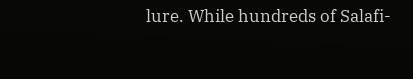lure. While hundreds of Salafi-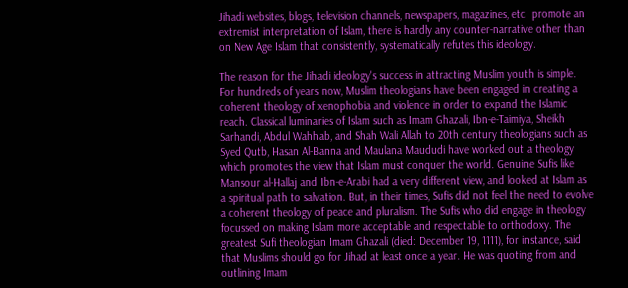Jihadi websites, blogs, television channels, newspapers, magazines, etc  promote an extremist interpretation of Islam, there is hardly any counter-narrative other than on New Age Islam that consistently, systematically refutes this ideology.

The reason for the Jihadi ideology's success in attracting Muslim youth is simple. For hundreds of years now, Muslim theologians have been engaged in creating a coherent theology of xenophobia and violence in order to expand the Islamic reach. Classical luminaries of Islam such as Imam Ghazali, Ibn-e-Taimiya, Sheikh Sarhandi, Abdul Wahhab, and Shah Wali Allah to 20th century theologians such as Syed Qutb, Hasan Al-Banna and Maulana Maududi have worked out a theology which promotes the view that Islam must conquer the world. Genuine Sufis like Mansour al-Hallaj and Ibn-e-Arabi had a very different view, and looked at Islam as a spiritual path to salvation. But, in their times, Sufis did not feel the need to evolve a coherent theology of peace and pluralism. The Sufis who did engage in theology focussed on making Islam more acceptable and respectable to orthodoxy. The greatest Sufi theologian Imam Ghazali (died: December 19, 1111), for instance, said that Muslims should go for Jihad at least once a year. He was quoting from and outlining Imam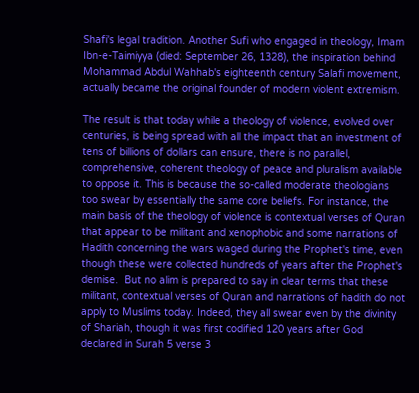Shafi's legal tradition. Another Sufi who engaged in theology, Imam Ibn-e-Taimiyya (died: September 26, 1328), the inspiration behind Mohammad Abdul Wahhab's eighteenth century Salafi movement, actually became the original founder of modern violent extremism.

The result is that today while a theology of violence, evolved over centuries, is being spread with all the impact that an investment of tens of billions of dollars can ensure, there is no parallel, comprehensive, coherent theology of peace and pluralism available to oppose it. This is because the so-called moderate theologians too swear by essentially the same core beliefs. For instance, the main basis of the theology of violence is contextual verses of Quran that appear to be militant and xenophobic and some narrations of Hadith concerning the wars waged during the Prophet's time, even though these were collected hundreds of years after the Prophet's demise.  But no alim is prepared to say in clear terms that these militant, contextual verses of Quran and narrations of hadith do not apply to Muslims today. Indeed, they all swear even by the divinity of Shariah, though it was first codified 120 years after God declared in Surah 5 verse 3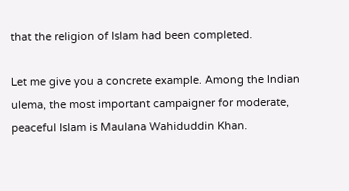that the religion of Islam had been completed.

Let me give you a concrete example. Among the Indian ulema, the most important campaigner for moderate, peaceful Islam is Maulana Wahiduddin Khan.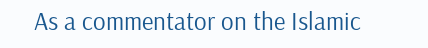As a commentator on the Islamic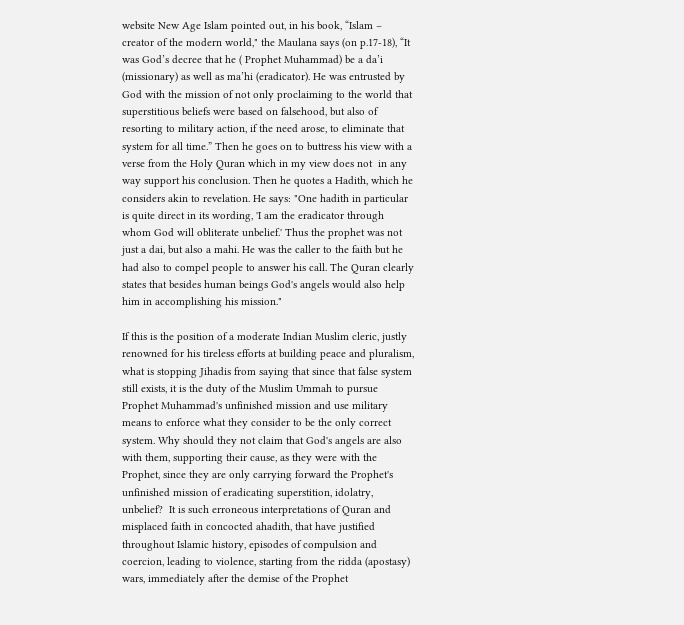website New Age Islam pointed out, in his book, “Islam – creator of the modern world," the Maulana says (on p.17-18), “It was God’s decree that he ( Prophet Muhammad) be a da’i (missionary) as well as ma’hi (eradicator). He was entrusted by God with the mission of not only proclaiming to the world that superstitious beliefs were based on falsehood, but also of resorting to military action, if the need arose, to eliminate that system for all time.” Then he goes on to buttress his view with a  verse from the Holy Quran which in my view does not  in any way support his conclusion. Then he quotes a Hadith, which he considers akin to revelation. He says: "One hadith in particular is quite direct in its wording, 'I am the eradicator through whom God will obliterate unbelief.' Thus the prophet was not just a dai, but also a mahi. He was the caller to the faith but he had also to compel people to answer his call. The Quran clearly states that besides human beings God's angels would also help him in accomplishing his mission."

If this is the position of a moderate Indian Muslim cleric, justly renowned for his tireless efforts at building peace and pluralism, what is stopping Jihadis from saying that since that false system still exists, it is the duty of the Muslim Ummah to pursue Prophet Muhammad's unfinished mission and use military means to enforce what they consider to be the only correct system. Why should they not claim that God's angels are also with them, supporting their cause, as they were with the Prophet, since they are only carrying forward the Prophet's unfinished mission of eradicating superstition, idolatry, unbelief?  It is such erroneous interpretations of Quran and misplaced faith in concocted ahadith, that have justified throughout Islamic history, episodes of compulsion and coercion, leading to violence, starting from the ridda (apostasy) wars, immediately after the demise of the Prophet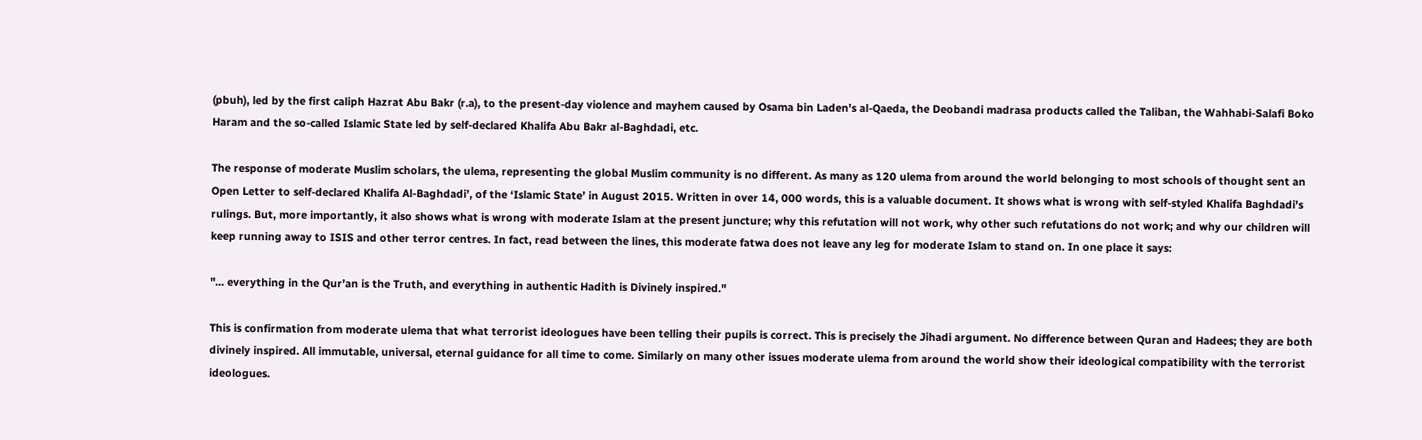(pbuh), led by the first caliph Hazrat Abu Bakr (r.a), to the present-day violence and mayhem caused by Osama bin Laden's al-Qaeda, the Deobandi madrasa products called the Taliban, the Wahhabi-Salafi Boko Haram and the so-called Islamic State led by self-declared Khalifa Abu Bakr al-Baghdadi, etc.

The response of moderate Muslim scholars, the ulema, representing the global Muslim community is no different. As many as 120 ulema from around the world belonging to most schools of thought sent an Open Letter to self-declared Khalifa Al-Baghdadi’, of the ‘Islamic State’ in August 2015. Written in over 14, 000 words, this is a valuable document. It shows what is wrong with self-styled Khalifa Baghdadi's rulings. But, more importantly, it also shows what is wrong with moderate Islam at the present juncture; why this refutation will not work, why other such refutations do not work; and why our children will keep running away to ISIS and other terror centres. In fact, read between the lines, this moderate fatwa does not leave any leg for moderate Islam to stand on. In one place it says:

"... everything in the Qur’an is the Truth, and everything in authentic Hadith is Divinely inspired."

This is confirmation from moderate ulema that what terrorist ideologues have been telling their pupils is correct. This is precisely the Jihadi argument. No difference between Quran and Hadees; they are both divinely inspired. All immutable, universal, eternal guidance for all time to come. Similarly on many other issues moderate ulema from around the world show their ideological compatibility with the terrorist ideologues.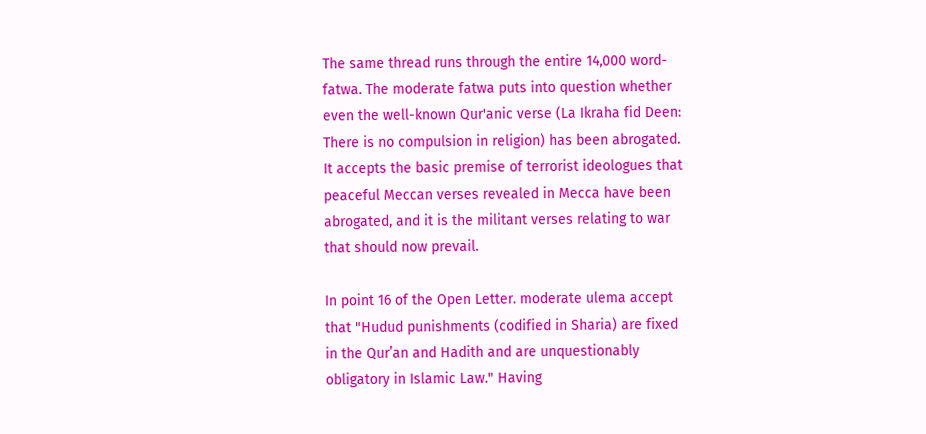The same thread runs through the entire 14,000 word-fatwa. The moderate fatwa puts into question whether even the well-known Qur'anic verse (La Ikraha fid Deen: There is no compulsion in religion) has been abrogated. It accepts the basic premise of terrorist ideologues that peaceful Meccan verses revealed in Mecca have been abrogated, and it is the militant verses relating to war that should now prevail.

In point 16 of the Open Letter. moderate ulema accept that "Hudud punishments (codified in Sharia) are fixed in the Qur’an and Hadith and are unquestionably obligatory in Islamic Law." Having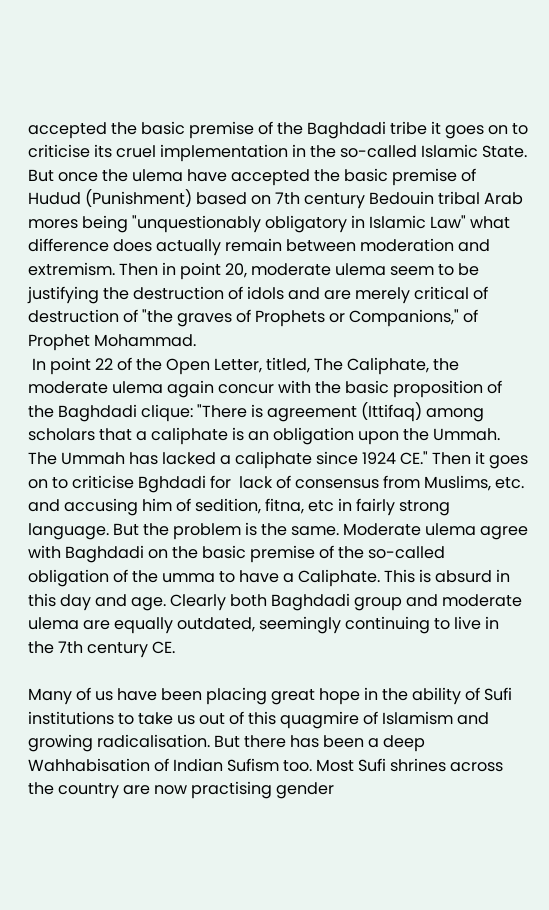accepted the basic premise of the Baghdadi tribe it goes on to criticise its cruel implementation in the so-called Islamic State. But once the ulema have accepted the basic premise of  Hudud (Punishment) based on 7th century Bedouin tribal Arab mores being "unquestionably obligatory in Islamic Law" what difference does actually remain between moderation and extremism. Then in point 20, moderate ulema seem to be justifying the destruction of idols and are merely critical of destruction of "the graves of Prophets or Companions," of Prophet Mohammad.
 In point 22 of the Open Letter, titled, The Caliphate, the moderate ulema again concur with the basic proposition of the Baghdadi clique: "There is agreement (Ittifaq) among scholars that a caliphate is an obligation upon the Ummah. The Ummah has lacked a caliphate since 1924 CE." Then it goes on to criticise Bghdadi for  lack of consensus from Muslims, etc. and accusing him of sedition, fitna, etc in fairly strong language. But the problem is the same. Moderate ulema agree with Baghdadi on the basic premise of the so-called obligation of the umma to have a Caliphate. This is absurd in this day and age. Clearly both Baghdadi group and moderate ulema are equally outdated, seemingly continuing to live in the 7th century CE.

Many of us have been placing great hope in the ability of Sufi institutions to take us out of this quagmire of Islamism and growing radicalisation. But there has been a deep Wahhabisation of Indian Sufism too. Most Sufi shrines across the country are now practising gender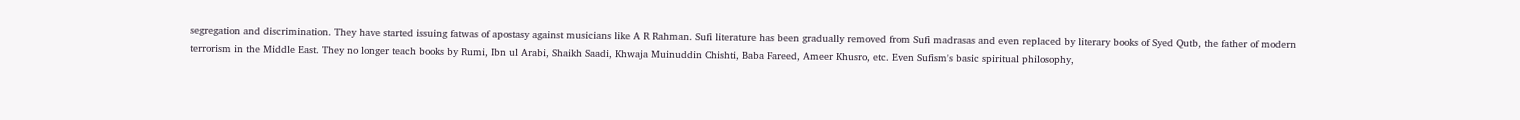segregation and discrimination. They have started issuing fatwas of apostasy against musicians like A R Rahman. Sufi literature has been gradually removed from Sufi madrasas and even replaced by literary books of Syed Qutb, the father of modern terrorism in the Middle East. They no longer teach books by Rumi, Ibn ul Arabi, Shaikh Saadi, Khwaja Muinuddin Chishti, Baba Fareed, Ameer Khusro, etc. Even Sufism's basic spiritual philosophy,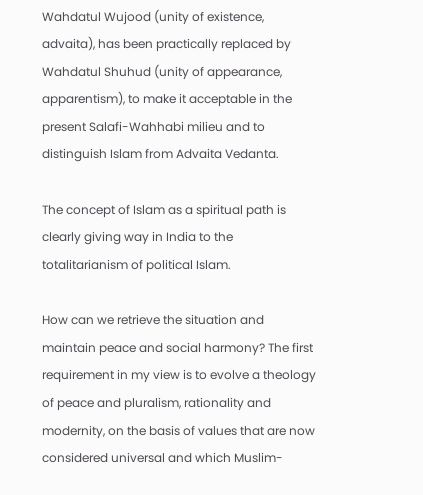Wahdatul Wujood (unity of existence, advaita), has been practically replaced by Wahdatul Shuhud (unity of appearance, apparentism), to make it acceptable in the present Salafi-Wahhabi milieu and to distinguish Islam from Advaita Vedanta.

The concept of Islam as a spiritual path is clearly giving way in India to the totalitarianism of political Islam.

How can we retrieve the situation and maintain peace and social harmony? The first requirement in my view is to evolve a theology of peace and pluralism, rationality and modernity, on the basis of values that are now considered universal and which Muslim-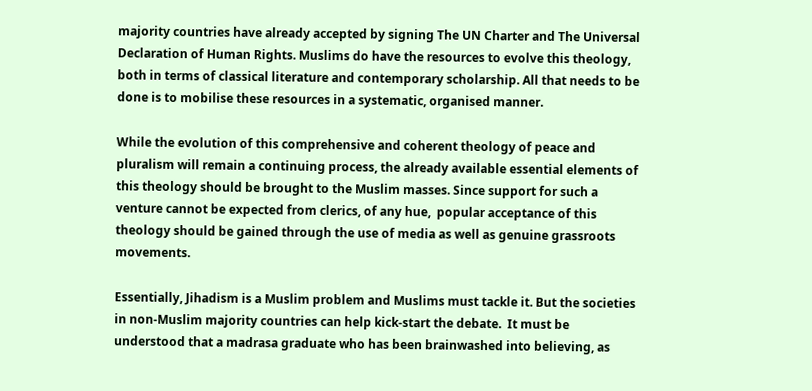majority countries have already accepted by signing The UN Charter and The Universal Declaration of Human Rights. Muslims do have the resources to evolve this theology, both in terms of classical literature and contemporary scholarship. All that needs to be done is to mobilise these resources in a systematic, organised manner.

While the evolution of this comprehensive and coherent theology of peace and pluralism will remain a continuing process, the already available essential elements of this theology should be brought to the Muslim masses. Since support for such a venture cannot be expected from clerics, of any hue,  popular acceptance of this theology should be gained through the use of media as well as genuine grassroots movements.

Essentially, Jihadism is a Muslim problem and Muslims must tackle it. But the societies in non-Muslim majority countries can help kick-start the debate.  It must be understood that a madrasa graduate who has been brainwashed into believing, as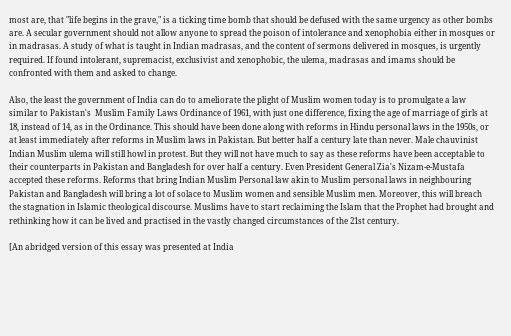most are, that "life begins in the grave," is a ticking time bomb that should be defused with the same urgency as other bombs are. A secular government should not allow anyone to spread the poison of intolerance and xenophobia either in mosques or in madrasas. A study of what is taught in Indian madrasas, and the content of sermons delivered in mosques, is urgently required. If found intolerant, supremacist, exclusivist and xenophobic, the ulema, madrasas and imams should be confronted with them and asked to change.

Also, the least the government of India can do to ameliorate the plight of Muslim women today is to promulgate a law similar to Pakistan's  Muslim Family Laws Ordinance of 1961, with just one difference, fixing the age of marriage of girls at 18, instead of 14, as in the Ordinance. This should have been done along with reforms in Hindu personal laws in the 1950s, or at least immediately after reforms in Muslim laws in Pakistan. But better half a century late than never. Male chauvinist Indian Muslim ulema will still howl in protest. But they will not have much to say as these reforms have been acceptable to their counterparts in Pakistan and Bangladesh for over half a century. Even President General Zia's Nizam-e-Mustafa accepted these reforms. Reforms that bring Indian Muslim Personal law akin to Muslim personal laws in neighbouring Pakistan and Bangladesh will bring a lot of solace to Muslim women and sensible Muslim men. Moreover, this will breach the stagnation in Islamic theological discourse. Muslims have to start reclaiming the Islam that the Prophet had brought and rethinking how it can be lived and practised in the vastly changed circumstances of the 21st century.

[An abridged version of this essay was presented at India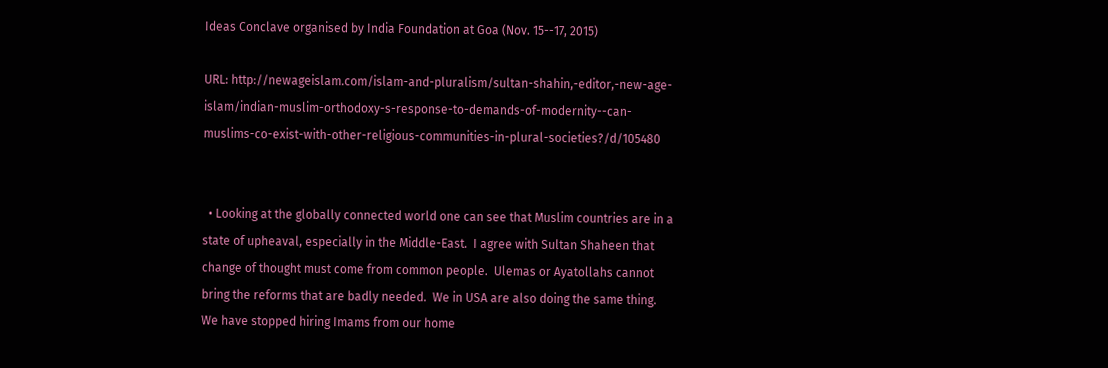Ideas Conclave organised by India Foundation at Goa (Nov. 15--17, 2015)

URL: http://newageislam.com/islam-and-pluralism/sultan-shahin,-editor,-new-age-islam/indian-muslim-orthodoxy-s-response-to-demands-of-modernity--can-muslims-co-exist-with-other-religious-communities-in-plural-societies?/d/105480


  • Looking at the globally connected world one can see that Muslim countries are in a state of upheaval, especially in the Middle-East.  I agree with Sultan Shaheen that change of thought must come from common people.  Ulemas or Ayatollahs cannot bring the reforms that are badly needed.  We in USA are also doing the same thing.  We have stopped hiring Imams from our home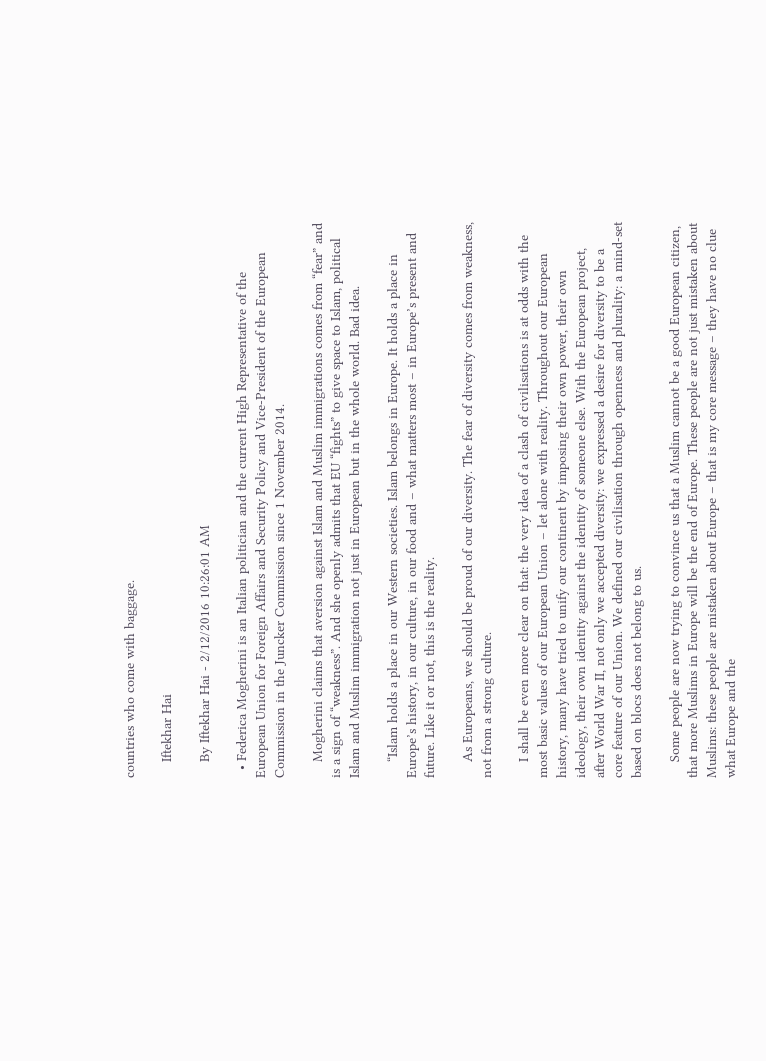countries who come with baggage.

    Iftekhar Hai

    By Iftekhar Hai - 2/12/2016 10:26:01 AM

  • Federica Mogherini is an Italian politician and the current High Representative of the European Union for Foreign Affairs and Security Policy and Vice-President of the European Commission in the Juncker Commission since 1 November 2014.

    Mogherini claims that aversion against Islam and Muslim immigrations comes from “fear” and is a sign of “weakness”. And she openly admits that EU “fights” to give space to Islam, political Islam and Muslim immigration not just in European but in the whole world. Bad idea.

    “Islam holds a place in our Western societies. Islam belongs in Europe. It holds a place in Europe’s history, in our culture, in our food and – what matters most – in Europe’s present and future. Like it or not, this is the reality.

    As Europeans, we should be proud of our diversity. The fear of diversity comes from weakness, not from a strong culture.

    I shall be even more clear on that: the very idea of a clash of civilisations is at odds with the most basic values of our European Union – let alone with reality. Throughout our European history, many have tried to unify our continent by imposing their own power, their own ideology, their own identity against the identity of someone else. With the European project, after World War II, not only we accepted diversity: we expressed a desire for diversity to be a core feature of our Union. We defined our civilisation through openness and plurality: a mind-set based on blocs does not belong to us.

    Some people are now trying to convince us that a Muslim cannot be a good European citizen, that more Muslims in Europe will be the end of Europe. These people are not just mistaken about Muslims: these people are mistaken about Europe – that is my core message – they have no clue what Europe and the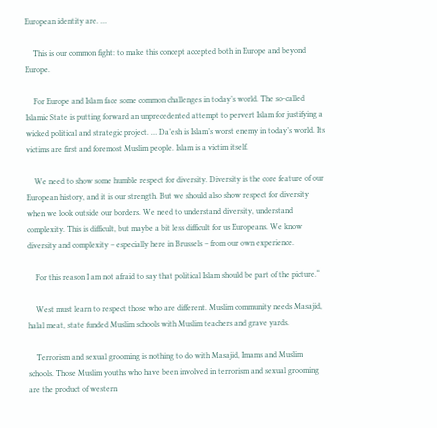European identity are. …

    This is our common fight: to make this concept accepted both in Europe and beyond Europe.

    For Europe and Islam face some common challenges in today’s world. The so-called Islamic State is putting forward an unprecedented attempt to pervert Islam for justifying a wicked political and strategic project. … Da’esh is Islam’s worst enemy in today’s world. Its victims are first and foremost Muslim people. Islam is a victim itself.

    We need to show some humble respect for diversity. Diversity is the core feature of our European history, and it is our strength. But we should also show respect for diversity when we look outside our borders. We need to understand diversity, understand complexity. This is difficult, but maybe a bit less difficult for us Europeans. We know diversity and complexity – especially here in Brussels – from our own experience.

    For this reason I am not afraid to say that political Islam should be part of the picture.“

    West must learn to respect those who are different. Muslim community needs Masajid, halal meat, state funded Muslim schools with Muslim teachers and grave yards.

    Terrorism and sexual grooming is nothing to do with Masajid, Imams and Muslim schools. Those Muslim youths who have been involved in terrorism and sexual grooming are the product of western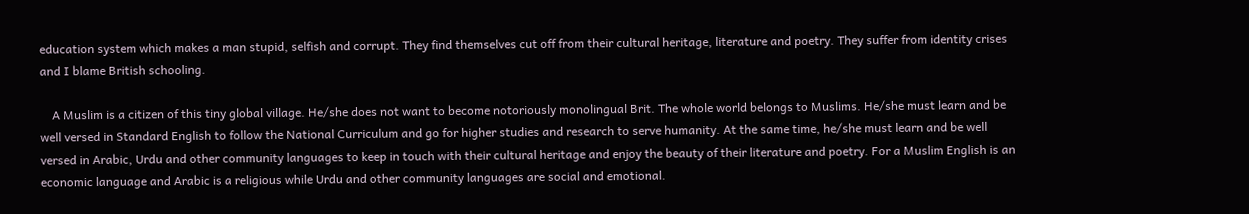education system which makes a man stupid, selfish and corrupt. They find themselves cut off from their cultural heritage, literature and poetry. They suffer from identity crises and I blame British schooling.

    A Muslim is a citizen of this tiny global village. He/she does not want to become notoriously monolingual Brit. The whole world belongs to Muslims. He/she must learn and be well versed in Standard English to follow the National Curriculum and go for higher studies and research to serve humanity. At the same time, he/she must learn and be well versed in Arabic, Urdu and other community languages to keep in touch with their cultural heritage and enjoy the beauty of their literature and poetry. For a Muslim English is an economic language and Arabic is a religious while Urdu and other community languages are social and emotional.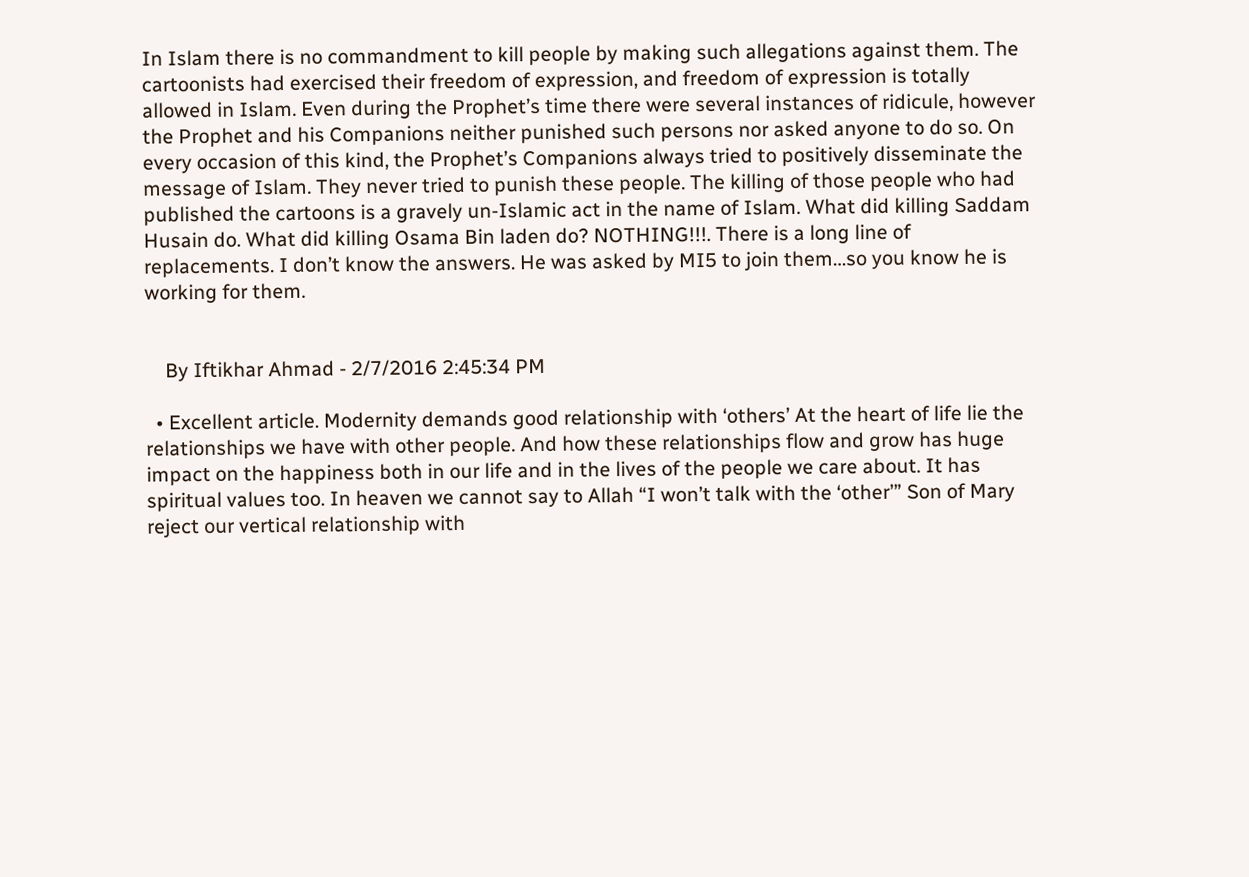In Islam there is no commandment to kill people by making such allegations against them. The cartoonists had exercised their freedom of expression, and freedom of expression is totally allowed in Islam. Even during the Prophet’s time there were several instances of ridicule, however the Prophet and his Companions neither punished such persons nor asked anyone to do so. On every occasion of this kind, the Prophet’s Companions always tried to positively disseminate the message of Islam. They never tried to punish these people. The killing of those people who had published the cartoons is a gravely un-Islamic act in the name of Islam. What did killing Saddam Husain do. What did killing Osama Bin laden do? NOTHING!!!. There is a long line of replacements. I don’t know the answers. He was asked by MI5 to join them…so you know he is working for them.


    By Iftikhar Ahmad - 2/7/2016 2:45:34 PM

  • Excellent article. Modernity demands good relationship with ‘others’ At the heart of life lie the relationships we have with other people. And how these relationships flow and grow has huge impact on the happiness both in our life and in the lives of the people we care about. It has spiritual values too. In heaven we cannot say to Allah “I won’t talk with the ‘other’” Son of Mary reject our vertical relationship with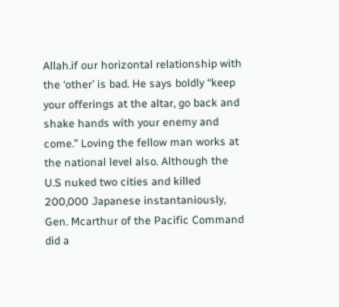Allah.if our horizontal relationship with the ‘other’ is bad. He says boldly “keep your offerings at the altar, go back and shake hands with your enemy and come.” Loving the fellow man works at the national level also. Although the U.S nuked two cities and killed 200,000 Japanese instantaniously, Gen. Mcarthur of the Pacific Command did a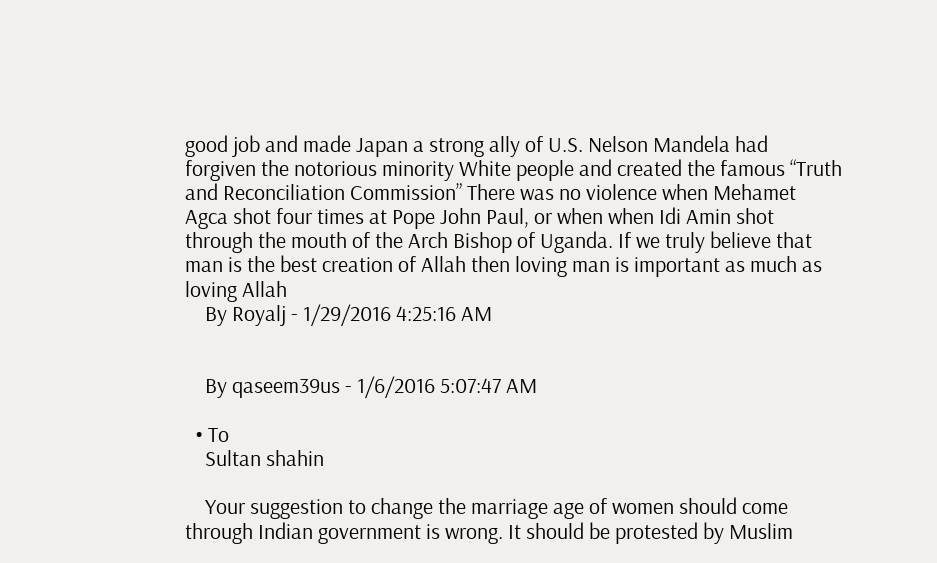good job and made Japan a strong ally of U.S. Nelson Mandela had forgiven the notorious minority White people and created the famous “Truth and Reconciliation Commission” There was no violence when Mehamet Agca shot four times at Pope John Paul, or when when Idi Amin shot through the mouth of the Arch Bishop of Uganda. If we truly believe that man is the best creation of Allah then loving man is important as much as loving Allah
    By Royalj - 1/29/2016 4:25:16 AM


    By qaseem39us - 1/6/2016 5:07:47 AM

  • To
    Sultan shahin

    Your suggestion to change the marriage age of women should come through Indian government is wrong. It should be protested by Muslim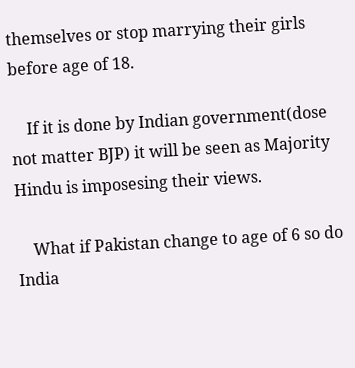themselves or stop marrying their girls before age of 18.

    If it is done by Indian government(dose not matter BJP) it will be seen as Majority Hindu is imposesing their views.

    What if Pakistan change to age of 6 so do India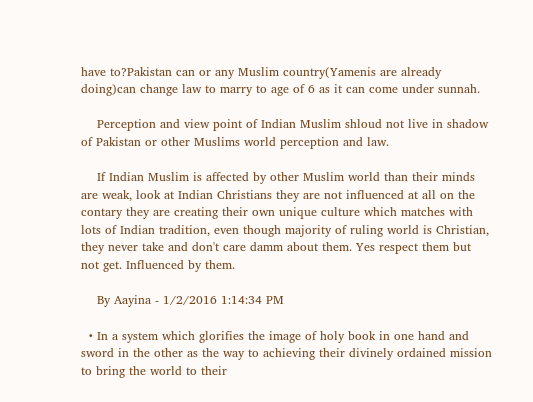have to?Pakistan can or any Muslim country(Yamenis are already doing)can change law to marry to age of 6 as it can come under sunnah.

    Perception and view point of Indian Muslim shloud not live in shadow of Pakistan or other Muslims world perception and law.

    If Indian Muslim is affected by other Muslim world than their minds are weak, look at Indian Christians they are not influenced at all on the contary they are creating their own unique culture which matches with lots of Indian tradition, even though majority of ruling world is Christian, they never take and don't care damm about them. Yes respect them but not get. Influenced by them.

    By Aayina - 1/2/2016 1:14:34 PM

  • In a system which glorifies the image of holy book in one hand and sword in the other as the way to achieving their divinely ordained mission to bring the world to their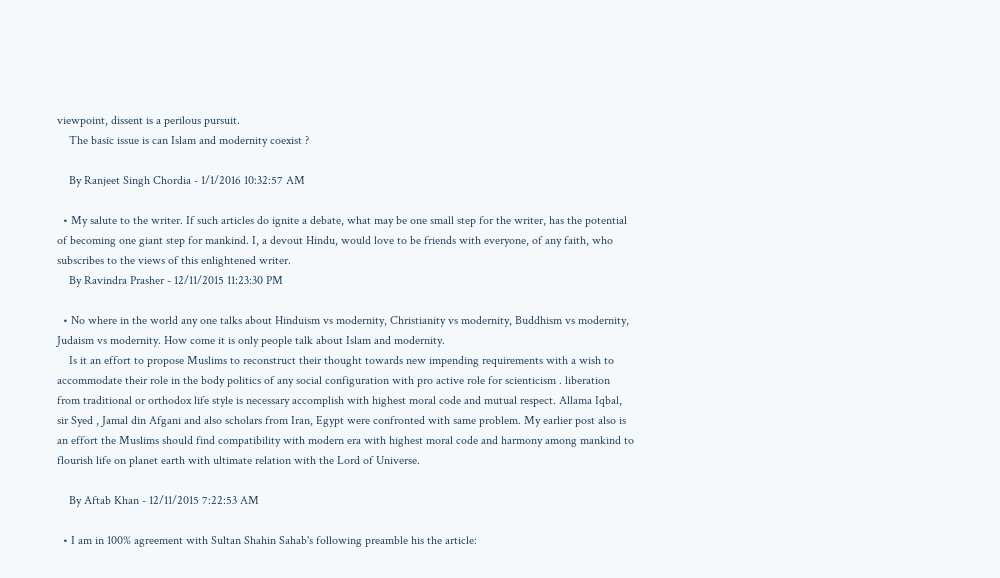viewpoint, dissent is a perilous pursuit.
    The basic issue is can Islam and modernity coexist ?

    By Ranjeet Singh Chordia - 1/1/2016 10:32:57 AM

  • My salute to the writer. If such articles do ignite a debate, what may be one small step for the writer, has the potential of becoming one giant step for mankind. I, a devout Hindu, would love to be friends with everyone, of any faith, who subscribes to the views of this enlightened writer.
    By Ravindra Prasher - 12/11/2015 11:23:30 PM

  • No where in the world any one talks about Hinduism vs modernity, Christianity vs modernity, Buddhism vs modernity, Judaism vs modernity. How come it is only people talk about Islam and modernity.
    Is it an effort to propose Muslims to reconstruct their thought towards new impending requirements with a wish to accommodate their role in the body politics of any social configuration with pro active role for scienticism . liberation from traditional or orthodox life style is necessary accomplish with highest moral code and mutual respect. Allama Iqbal, sir Syed , Jamal din Afgani and also scholars from Iran, Egypt were confronted with same problem. My earlier post also is an effort the Muslims should find compatibility with modern era with highest moral code and harmony among mankind to flourish life on planet earth with ultimate relation with the Lord of Universe.

    By Aftab Khan - 12/11/2015 7:22:53 AM

  • I am in 100% agreement with Sultan Shahin Sahab's following preamble his the article: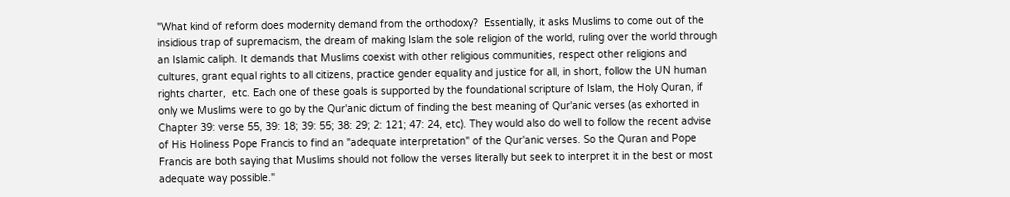"What kind of reform does modernity demand from the orthodoxy?  Essentially, it asks Muslims to come out of the insidious trap of supremacism, the dream of making Islam the sole religion of the world, ruling over the world through an Islamic caliph. It demands that Muslims coexist with other religious communities, respect other religions and cultures, grant equal rights to all citizens, practice gender equality and justice for all, in short, follow the UN human rights charter,  etc. Each one of these goals is supported by the foundational scripture of Islam, the Holy Quran, if only we Muslims were to go by the Qur'anic dictum of finding the best meaning of Qur'anic verses (as exhorted in Chapter 39: verse 55, 39: 18; 39: 55; 38: 29; 2: 121; 47: 24, etc). They would also do well to follow the recent advise of His Holiness Pope Francis to find an "adequate interpretation" of the Qur'anic verses. So the Quran and Pope Francis are both saying that Muslims should not follow the verses literally but seek to interpret it in the best or most adequate way possible."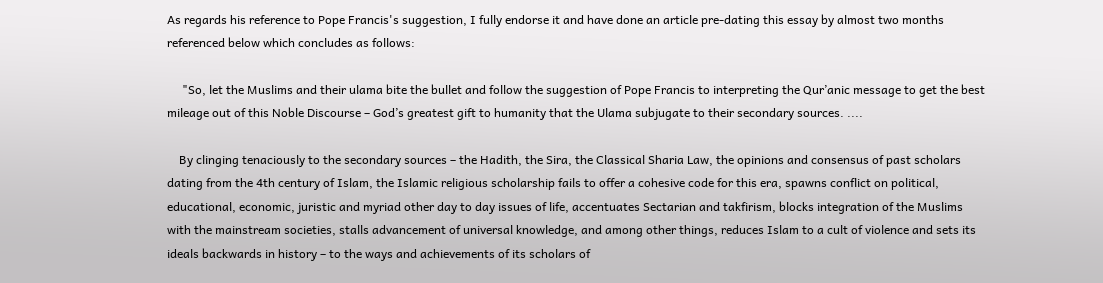As regards his reference to Pope Francis's suggestion, I fully endorse it and have done an article pre-dating this essay by almost two months referenced below which concludes as follows:

     "So, let the Muslims and their ulama bite the bullet and follow the suggestion of Pope Francis to interpreting the Qur’anic message to get the best mileage out of this Noble Discourse – God’s greatest gift to humanity that the Ulama subjugate to their secondary sources. ....

    By clinging tenaciously to the secondary sources – the Hadith, the Sira, the Classical Sharia Law, the opinions and consensus of past scholars dating from the 4th century of Islam, the Islamic religious scholarship fails to offer a cohesive code for this era, spawns conflict on political, educational, economic, juristic and myriad other day to day issues of life, accentuates Sectarian and takfirism, blocks integration of the Muslims with the mainstream societies, stalls advancement of universal knowledge, and among other things, reduces Islam to a cult of violence and sets its ideals backwards in history – to the ways and achievements of its scholars of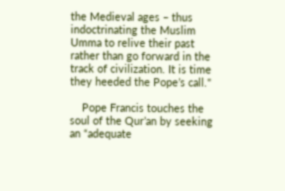the Medieval ages – thus indoctrinating the Muslim Umma to relive their past rather than go forward in the track of civilization. It is time they heeded the Pope’s call."

    Pope Francis touches the soul of the Qur’an by seeking an “adequate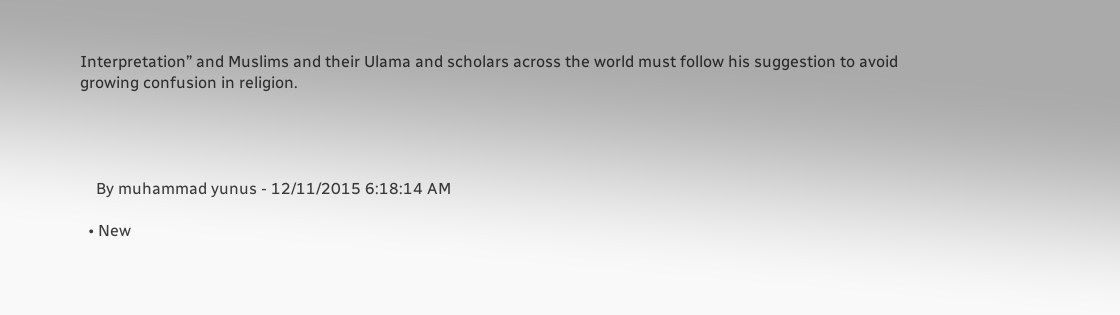Interpretation” and Muslims and their Ulama and scholars across the world must follow his suggestion to avoid growing confusion in religion.




    By muhammad yunus - 12/11/2015 6:18:14 AM

  • New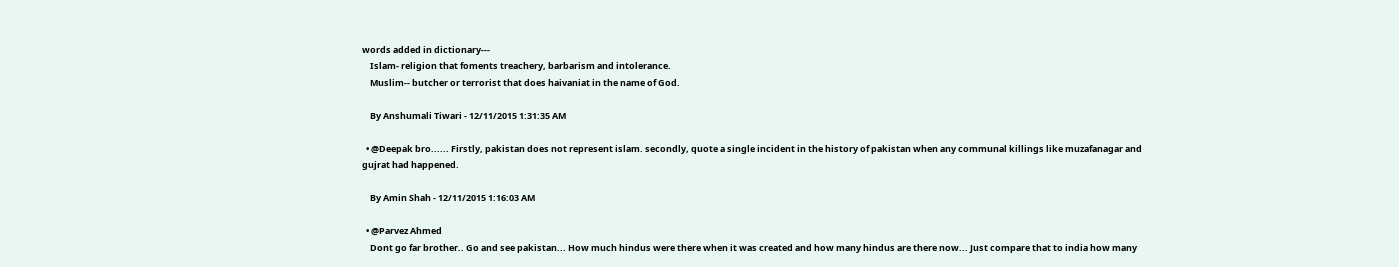words added in dictionary---
    Islam- religion that foments treachery, barbarism and intolerance.
    Muslim-- butcher or terrorist that does haivaniat in the name of God.

    By Anshumali Tiwari - 12/11/2015 1:31:35 AM

  • @Deepak bro...... Firstly, pakistan does not represent islam. secondly, quote a single incident in the history of pakistan when any communal killings like muzafanagar and gujrat had happened.

    By Amin Shah - 12/11/2015 1:16:03 AM

  • @Parvez Ahmed
    Dont go far brother.. Go and see pakistan... How much hindus were there when it was created and how many hindus are there now... Just compare that to india how many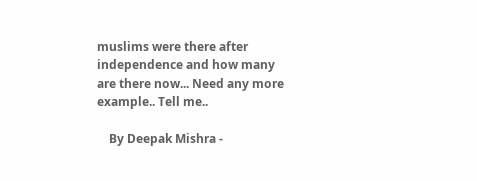muslims were there after independence and how many are there now... Need any more example.. Tell me..

    By Deepak Mishra -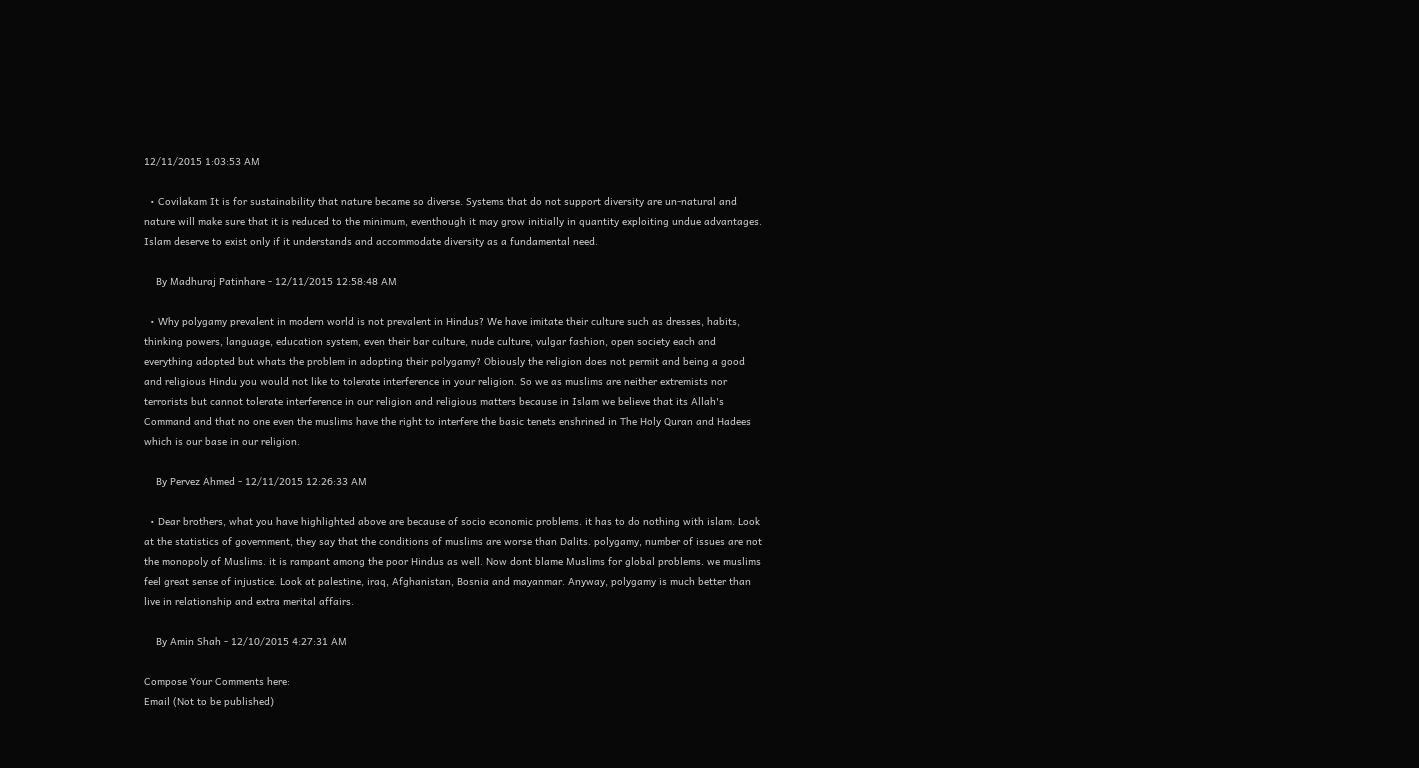12/11/2015 1:03:53 AM

  • Covilakam It is for sustainability that nature became so diverse. Systems that do not support diversity are un-natural and nature will make sure that it is reduced to the minimum, eventhough it may grow initially in quantity exploiting undue advantages. Islam deserve to exist only if it understands and accommodate diversity as a fundamental need.

    By Madhuraj Patinhare - 12/11/2015 12:58:48 AM

  • Why polygamy prevalent in modern world is not prevalent in Hindus? We have imitate their culture such as dresses, habits, thinking powers, language, education system, even their bar culture, nude culture, vulgar fashion, open society each and everything adopted but whats the problem in adopting their polygamy? Obiously the religion does not permit and being a good and religious Hindu you would not like to tolerate interference in your religion. So we as muslims are neither extremists nor terrorists but cannot tolerate interference in our religion and religious matters because in Islam we believe that its Allah's Command and that no one even the muslims have the right to interfere the basic tenets enshrined in The Holy Quran and Hadees which is our base in our religion.

    By Pervez Ahmed - 12/11/2015 12:26:33 AM

  • Dear brothers, what you have highlighted above are because of socio economic problems. it has to do nothing with islam. Look at the statistics of government, they say that the conditions of muslims are worse than Dalits. polygamy, number of issues are not the monopoly of Muslims. it is rampant among the poor Hindus as well. Now dont blame Muslims for global problems. we muslims feel great sense of injustice. Look at palestine, iraq, Afghanistan, Bosnia and mayanmar. Anyway, polygamy is much better than live in relationship and extra merital affairs.

    By Amin Shah - 12/10/2015 4:27:31 AM

Compose Your Comments here:
Email (Not to be published)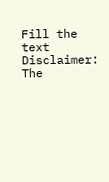Fill the text
Disclaimer: The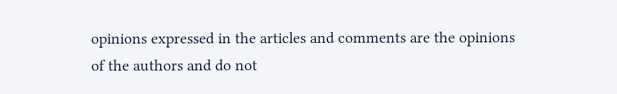opinions expressed in the articles and comments are the opinions of the authors and do not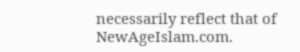necessarily reflect that of NewAgeIslam.com.